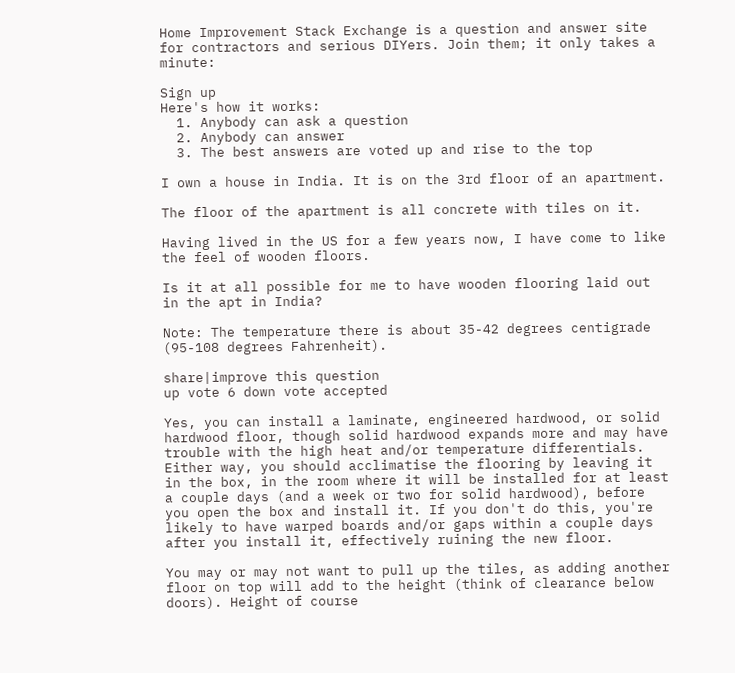Home Improvement Stack Exchange is a question and answer site for contractors and serious DIYers. Join them; it only takes a minute:

Sign up
Here's how it works:
  1. Anybody can ask a question
  2. Anybody can answer
  3. The best answers are voted up and rise to the top

I own a house in India. It is on the 3rd floor of an apartment.

The floor of the apartment is all concrete with tiles on it.

Having lived in the US for a few years now, I have come to like the feel of wooden floors.

Is it at all possible for me to have wooden flooring laid out in the apt in India?

Note: The temperature there is about 35-42 degrees centigrade (95-108 degrees Fahrenheit).

share|improve this question
up vote 6 down vote accepted

Yes, you can install a laminate, engineered hardwood, or solid hardwood floor, though solid hardwood expands more and may have trouble with the high heat and/or temperature differentials. Either way, you should acclimatise the flooring by leaving it in the box, in the room where it will be installed for at least a couple days (and a week or two for solid hardwood), before you open the box and install it. If you don't do this, you're likely to have warped boards and/or gaps within a couple days after you install it, effectively ruining the new floor.

You may or may not want to pull up the tiles, as adding another floor on top will add to the height (think of clearance below doors). Height of course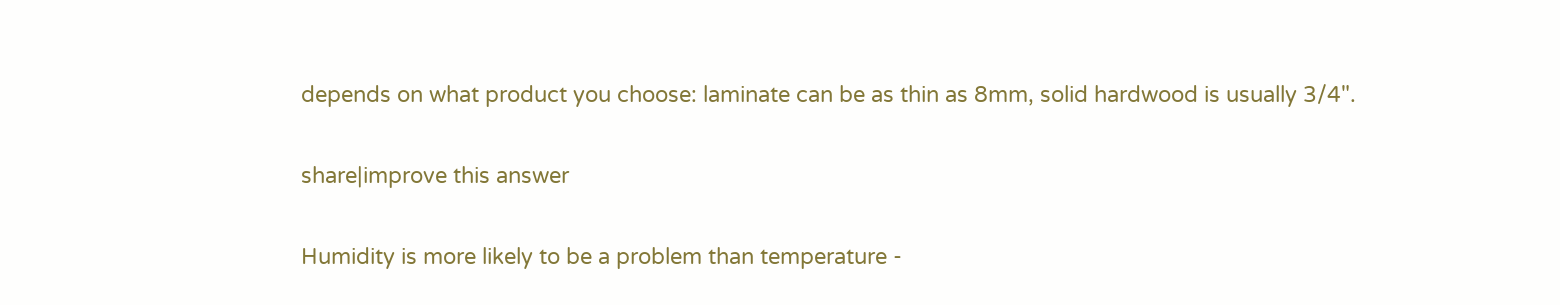depends on what product you choose: laminate can be as thin as 8mm, solid hardwood is usually 3/4".

share|improve this answer

Humidity is more likely to be a problem than temperature -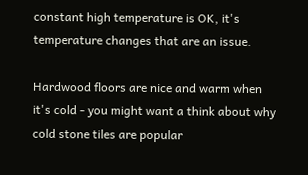constant high temperature is OK, it's temperature changes that are an issue.

Hardwood floors are nice and warm when it's cold - you might want a think about why cold stone tiles are popular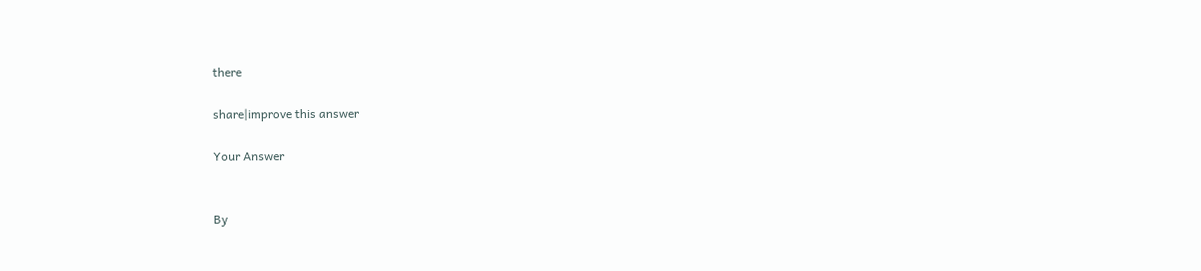there

share|improve this answer

Your Answer


By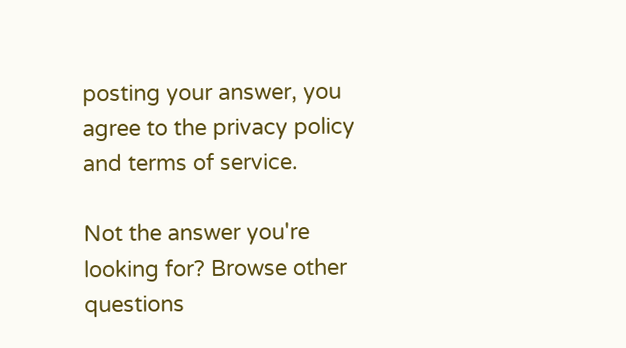posting your answer, you agree to the privacy policy and terms of service.

Not the answer you're looking for? Browse other questions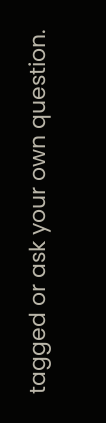tagged or ask your own question.